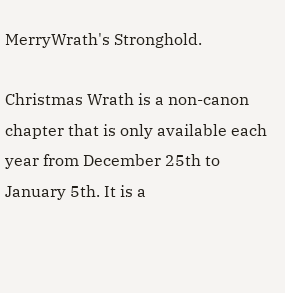MerryWrath's Stronghold.

Christmas Wrath is a non-canon chapter that is only available each year from December 25th to January 5th. It is a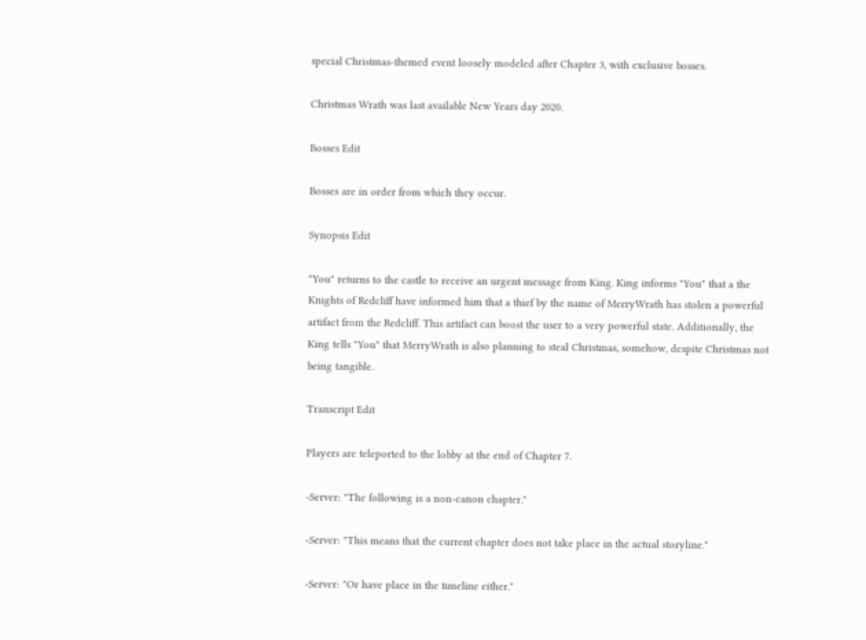special Christmas-themed event loosely modeled after Chapter 3, with exclusive bosses.

Christmas Wrath was last available New Years day 2020.

Bosses Edit

Bosses are in order from which they occur.

Synopsis Edit

"You" returns to the castle to receive an urgent message from King. King informs "You" that a the Knights of Redcliff have informed him that a thief by the name of MerryWrath has stolen a powerful artifact from the Redcliff. This artifact can boost the user to a very powerful state. Additionally, the King tells "You" that MerryWrath is also planning to steal Christmas, somehow, despite Christmas not being tangible.

Transcript Edit

Players are teleported to the lobby at the end of Chapter 7.

-Server: "The following is a non-canon chapter."

-Server: "This means that the current chapter does not take place in the actual storyline."

-Server: "Or have place in the timeline either."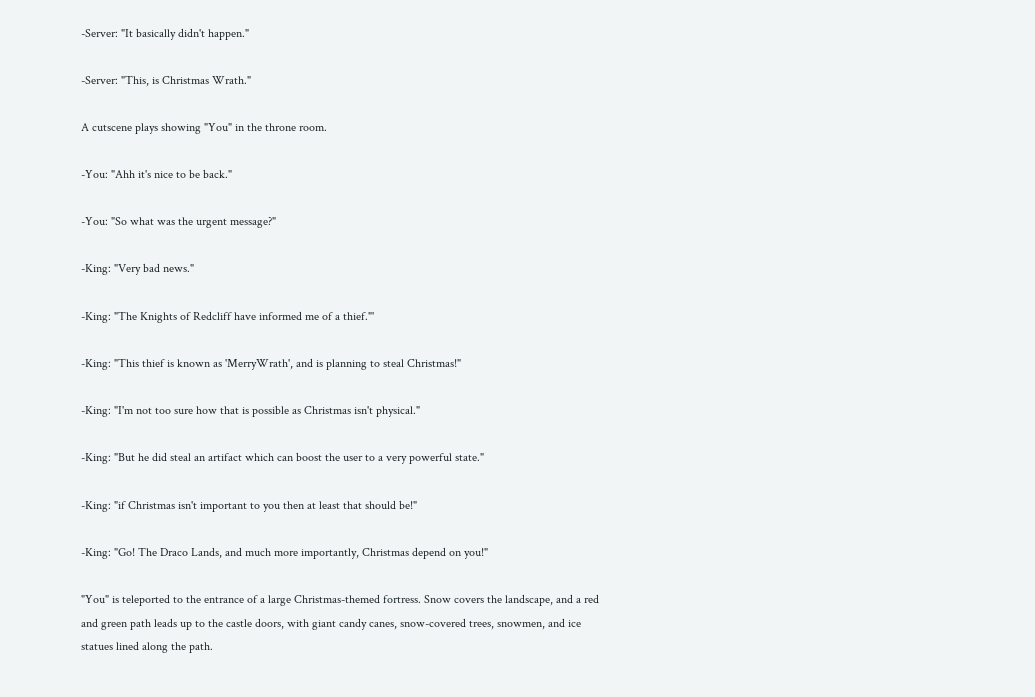-Server: "It basically didn't happen."

-Server: "This, is Christmas Wrath."

A cutscene plays showing "You" in the throne room.

-You: "Ahh it's nice to be back."

-You: "So what was the urgent message?"

-King: "Very bad news."

-King: "The Knights of Redcliff have informed me of a thief."'

-King: "This thief is known as 'MerryWrath', and is planning to steal Christmas!"

-King: "I'm not too sure how that is possible as Christmas isn't physical."

-King: "But he did steal an artifact which can boost the user to a very powerful state."

-King: "if Christmas isn't important to you then at least that should be!"

-King: "Go! The Draco Lands, and much more importantly, Christmas depend on you!"

"You" is teleported to the entrance of a large Christmas-themed fortress. Snow covers the landscape, and a red and green path leads up to the castle doors, with giant candy canes, snow-covered trees, snowmen, and ice statues lined along the path.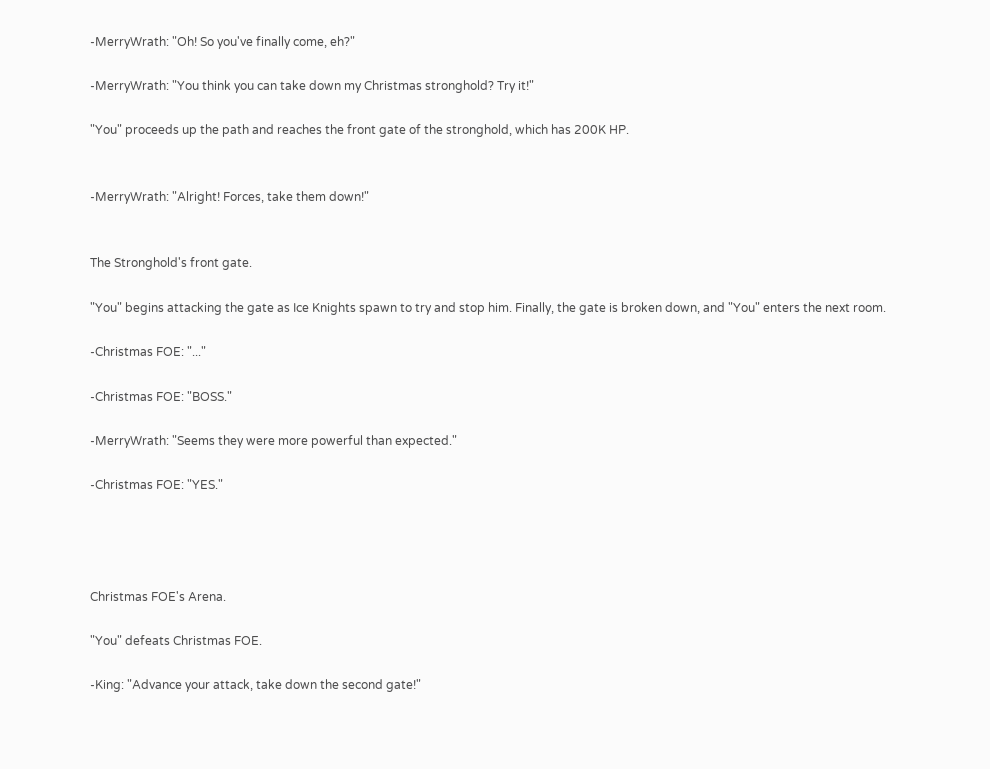-MerryWrath: "Oh! So you've finally come, eh?"

-MerryWrath: "You think you can take down my Christmas stronghold? Try it!"

"You" proceeds up the path and reaches the front gate of the stronghold, which has 200K HP.


-MerryWrath: "Alright! Forces, take them down!"


The Stronghold's front gate.

"You" begins attacking the gate as Ice Knights spawn to try and stop him. Finally, the gate is broken down, and "You" enters the next room.

-Christmas FOE: "..."

-Christmas FOE: "BOSS."

-MerryWrath: "Seems they were more powerful than expected."

-Christmas FOE: "YES."




Christmas FOE's Arena.

"You" defeats Christmas FOE.

-King: "Advance your attack, take down the second gate!"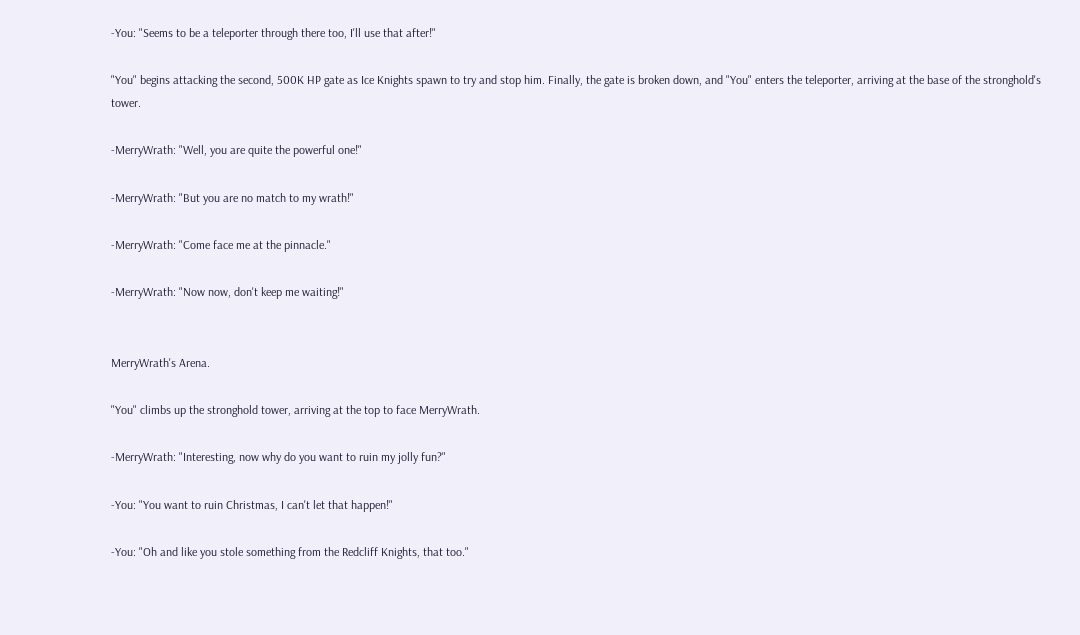-You: "Seems to be a teleporter through there too, I'll use that after!"

"You" begins attacking the second, 500K HP gate as Ice Knights spawn to try and stop him. Finally, the gate is broken down, and "You" enters the teleporter, arriving at the base of the stronghold's tower.

-MerryWrath: "Well, you are quite the powerful one!"

-MerryWrath: "But you are no match to my wrath!"

-MerryWrath: "Come face me at the pinnacle."

-MerryWrath: "Now now, don't keep me waiting!"


MerryWrath's Arena.

"You" climbs up the stronghold tower, arriving at the top to face MerryWrath.

-MerryWrath: "Interesting, now why do you want to ruin my jolly fun?"

-You: "You want to ruin Christmas, I can't let that happen!"

-You: "Oh and like you stole something from the Redcliff Knights, that too."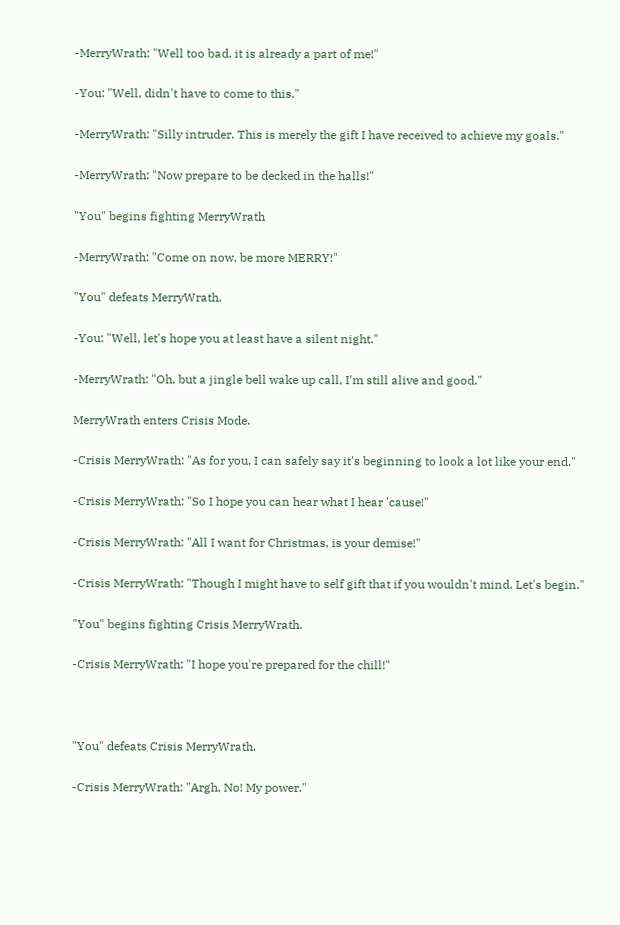-MerryWrath: "Well too bad, it is already a part of me!"

-You: "Well, didn't have to come to this."

-MerryWrath: "Silly intruder. This is merely the gift I have received to achieve my goals."

-MerryWrath: "Now prepare to be decked in the halls!"

"You" begins fighting MerryWrath

-MerryWrath: "Come on now, be more MERRY!"

"You" defeats MerryWrath.

-You: "Well, let's hope you at least have a silent night."

-MerryWrath: "Oh, but a jingle bell wake up call, I'm still alive and good."

MerryWrath enters Crisis Mode.

-Crisis MerryWrath: "As for you, I can safely say it's beginning to look a lot like your end."

-Crisis MerryWrath: "So I hope you can hear what I hear 'cause!"

-Crisis MerryWrath: "All I want for Christmas, is your demise!"

-Crisis MerryWrath: "Though I might have to self gift that if you wouldn't mind. Let's begin."

"You" begins fighting Crisis MerryWrath.

-Crisis MerryWrath: "I hope you're prepared for the chill!"



"You" defeats Crisis MerryWrath.

-Crisis MerryWrath: "Argh, No! My power."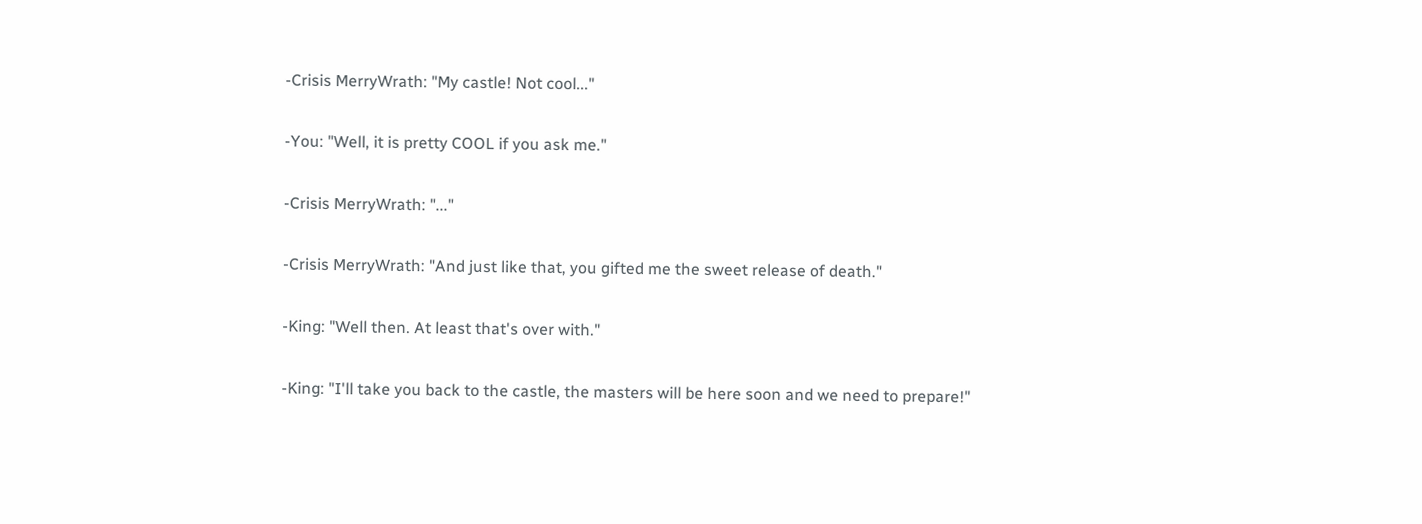-Crisis MerryWrath: "My castle! Not cool..."

-You: "Well, it is pretty COOL if you ask me."

-Crisis MerryWrath: "..."

-Crisis MerryWrath: "And just like that, you gifted me the sweet release of death."

-King: "Well then. At least that's over with."

-King: "I'll take you back to the castle, the masters will be here soon and we need to prepare!"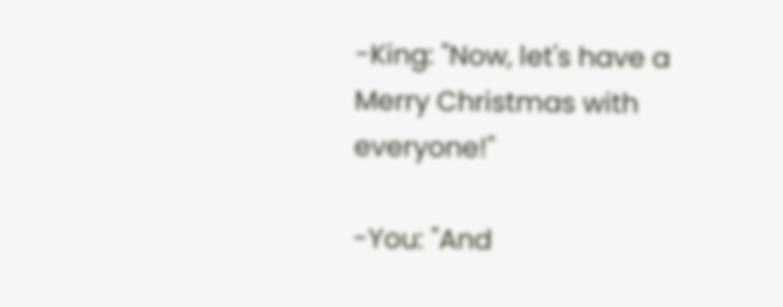-King: "Now, let's have a Merry Christmas with everyone!"

-You: "And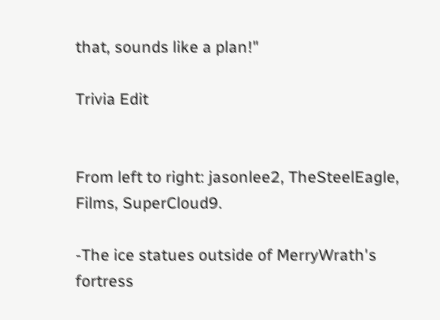that, sounds like a plan!"

Trivia Edit


From left to right: jasonlee2, TheSteelEagle, Films, SuperCloud9.

-The ice statues outside of MerryWrath's fortress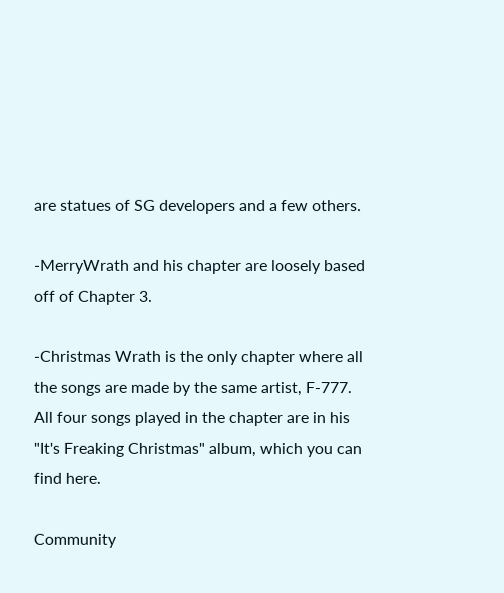are statues of SG developers and a few others.

-MerryWrath and his chapter are loosely based off of Chapter 3.

-Christmas Wrath is the only chapter where all the songs are made by the same artist, F-777. All four songs played in the chapter are in his "It's Freaking Christmas" album, which you can find here.

Community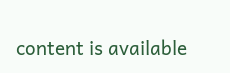content is available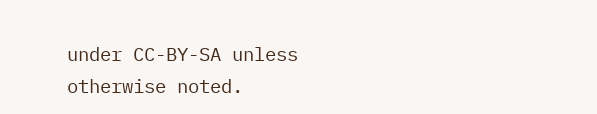under CC-BY-SA unless otherwise noted.